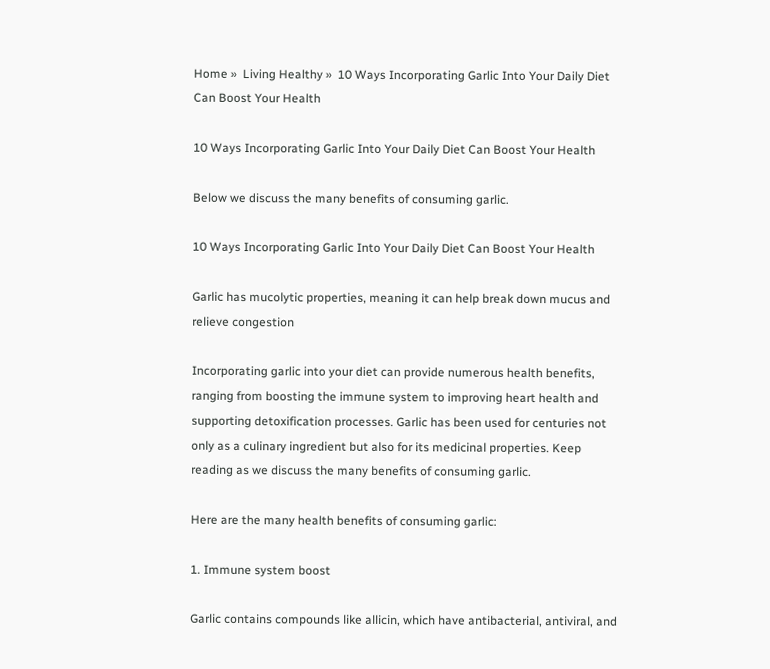Home »  Living Healthy »  10 Ways Incorporating Garlic Into Your Daily Diet Can Boost Your Health

10 Ways Incorporating Garlic Into Your Daily Diet Can Boost Your Health

Below we discuss the many benefits of consuming garlic.

10 Ways Incorporating Garlic Into Your Daily Diet Can Boost Your Health

Garlic has mucolytic properties, meaning it can help break down mucus and relieve congestion

Incorporating garlic into your diet can provide numerous health benefits, ranging from boosting the immune system to improving heart health and supporting detoxification processes. Garlic has been used for centuries not only as a culinary ingredient but also for its medicinal properties. Keep reading as we discuss the many benefits of consuming garlic.

Here are the many health benefits of consuming garlic:

1. Immune system boost

Garlic contains compounds like allicin, which have antibacterial, antiviral, and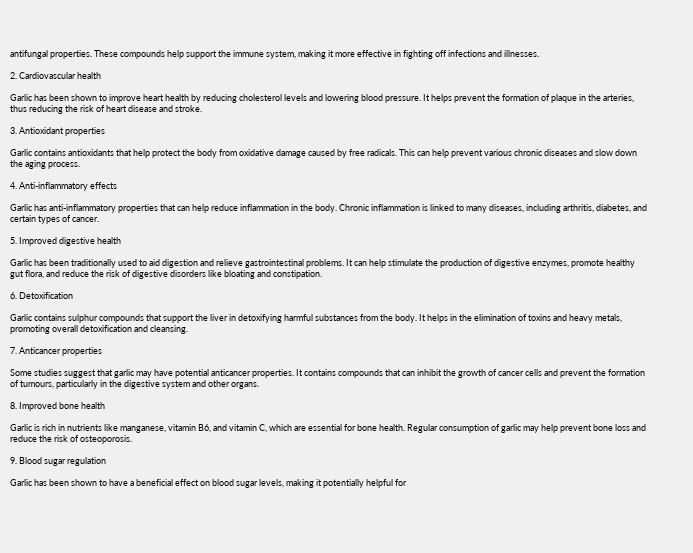antifungal properties. These compounds help support the immune system, making it more effective in fighting off infections and illnesses.

2. Cardiovascular health

Garlic has been shown to improve heart health by reducing cholesterol levels and lowering blood pressure. It helps prevent the formation of plaque in the arteries, thus reducing the risk of heart disease and stroke.

3. Antioxidant properties

Garlic contains antioxidants that help protect the body from oxidative damage caused by free radicals. This can help prevent various chronic diseases and slow down the aging process.

4. Anti-inflammatory effects

Garlic has anti-inflammatory properties that can help reduce inflammation in the body. Chronic inflammation is linked to many diseases, including arthritis, diabetes, and certain types of cancer.

5. Improved digestive health

Garlic has been traditionally used to aid digestion and relieve gastrointestinal problems. It can help stimulate the production of digestive enzymes, promote healthy gut flora, and reduce the risk of digestive disorders like bloating and constipation.

6. Detoxification

Garlic contains sulphur compounds that support the liver in detoxifying harmful substances from the body. It helps in the elimination of toxins and heavy metals, promoting overall detoxification and cleansing.

7. Anticancer properties

Some studies suggest that garlic may have potential anticancer properties. It contains compounds that can inhibit the growth of cancer cells and prevent the formation of tumours, particularly in the digestive system and other organs.

8. Improved bone health

Garlic is rich in nutrients like manganese, vitamin B6, and vitamin C, which are essential for bone health. Regular consumption of garlic may help prevent bone loss and reduce the risk of osteoporosis.

9. Blood sugar regulation

Garlic has been shown to have a beneficial effect on blood sugar levels, making it potentially helpful for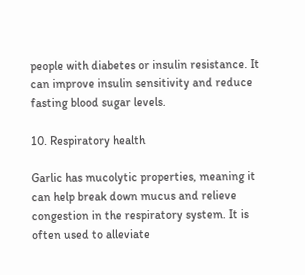people with diabetes or insulin resistance. It can improve insulin sensitivity and reduce fasting blood sugar levels.

10. Respiratory health

Garlic has mucolytic properties, meaning it can help break down mucus and relieve congestion in the respiratory system. It is often used to alleviate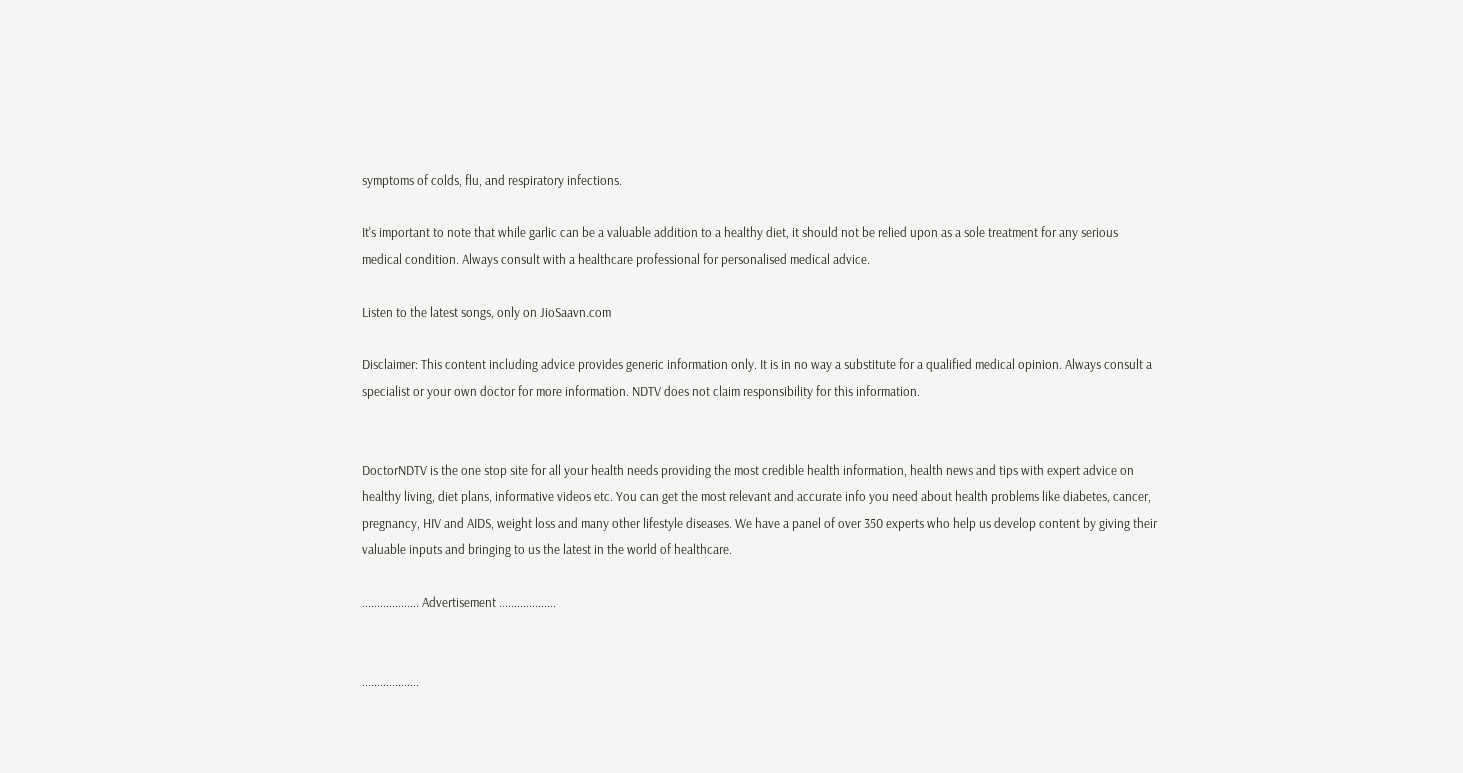symptoms of colds, flu, and respiratory infections.

It's important to note that while garlic can be a valuable addition to a healthy diet, it should not be relied upon as a sole treatment for any serious medical condition. Always consult with a healthcare professional for personalised medical advice.

Listen to the latest songs, only on JioSaavn.com

Disclaimer: This content including advice provides generic information only. It is in no way a substitute for a qualified medical opinion. Always consult a specialist or your own doctor for more information. NDTV does not claim responsibility for this information.


DoctorNDTV is the one stop site for all your health needs providing the most credible health information, health news and tips with expert advice on healthy living, diet plans, informative videos etc. You can get the most relevant and accurate info you need about health problems like diabetes, cancer, pregnancy, HIV and AIDS, weight loss and many other lifestyle diseases. We have a panel of over 350 experts who help us develop content by giving their valuable inputs and bringing to us the latest in the world of healthcare.

................... Advertisement ...................


...................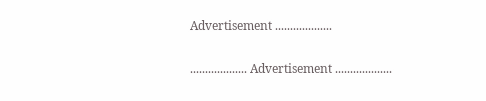Advertisement ...................

................... Advertisement ...................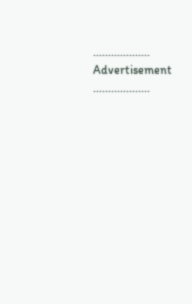................... Advertisement ...................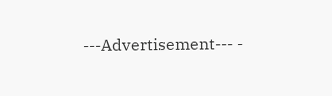---Advertisement--- -